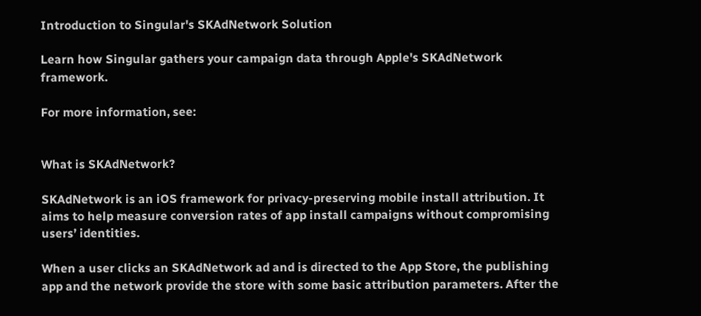Introduction to Singular's SKAdNetwork Solution

Learn how Singular gathers your campaign data through Apple's SKAdNetwork framework.

For more information, see:


What is SKAdNetwork?

SKAdNetwork is an iOS framework for privacy-preserving mobile install attribution. It aims to help measure conversion rates of app install campaigns without compromising users’ identities.

When a user clicks an SKAdNetwork ad and is directed to the App Store, the publishing app and the network provide the store with some basic attribution parameters. After the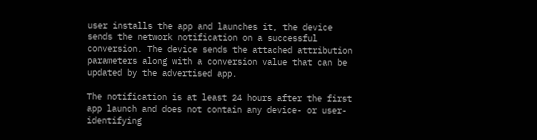user installs the app and launches it, the device sends the network notification on a successful conversion. The device sends the attached attribution parameters along with a conversion value that can be updated by the advertised app.

The notification is at least 24 hours after the first app launch and does not contain any device- or user-identifying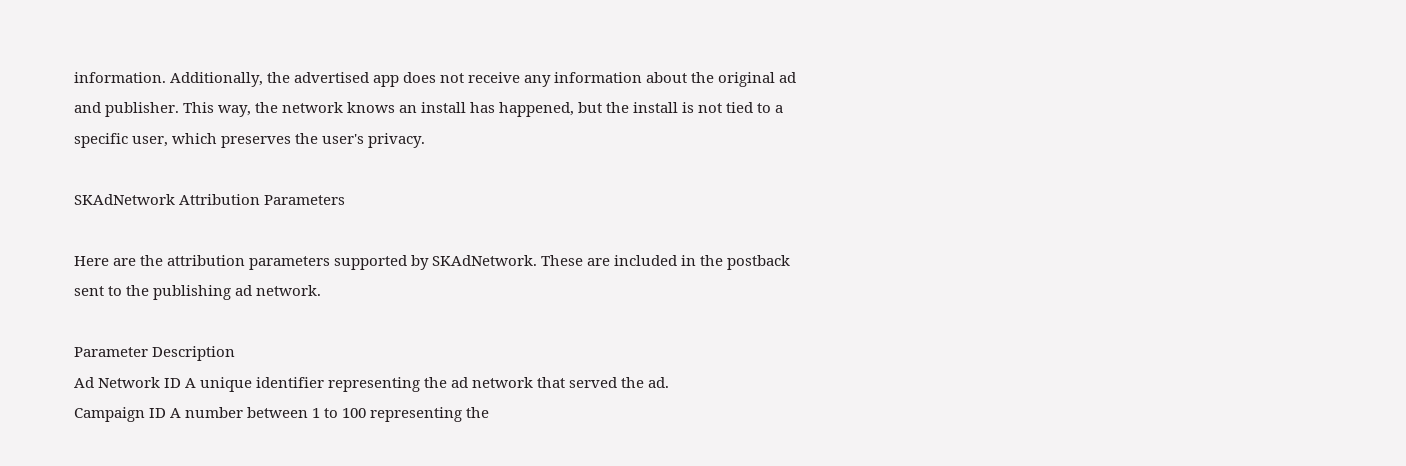information. Additionally, the advertised app does not receive any information about the original ad and publisher. This way, the network knows an install has happened, but the install is not tied to a specific user, which preserves the user's privacy.

SKAdNetwork Attribution Parameters

Here are the attribution parameters supported by SKAdNetwork. These are included in the postback sent to the publishing ad network.

Parameter Description
Ad Network ID A unique identifier representing the ad network that served the ad.
Campaign ID A number between 1 to 100 representing the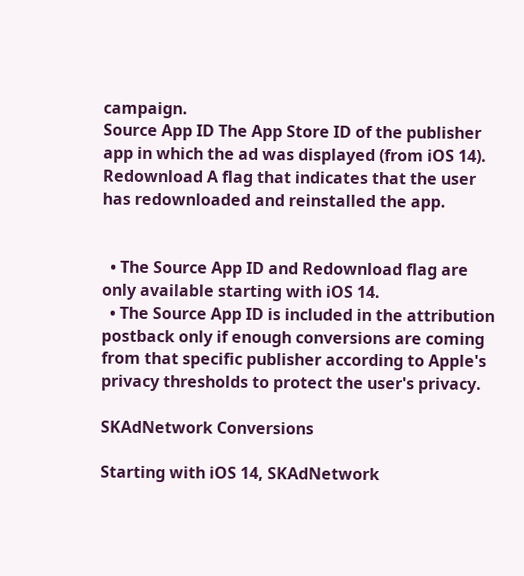campaign.
Source App ID The App Store ID of the publisher app in which the ad was displayed (from iOS 14).
Redownload A flag that indicates that the user has redownloaded and reinstalled the app.


  • The Source App ID and Redownload flag are only available starting with iOS 14.
  • The Source App ID is included in the attribution postback only if enough conversions are coming from that specific publisher according to Apple's privacy thresholds to protect the user's privacy.

SKAdNetwork Conversions

Starting with iOS 14, SKAdNetwork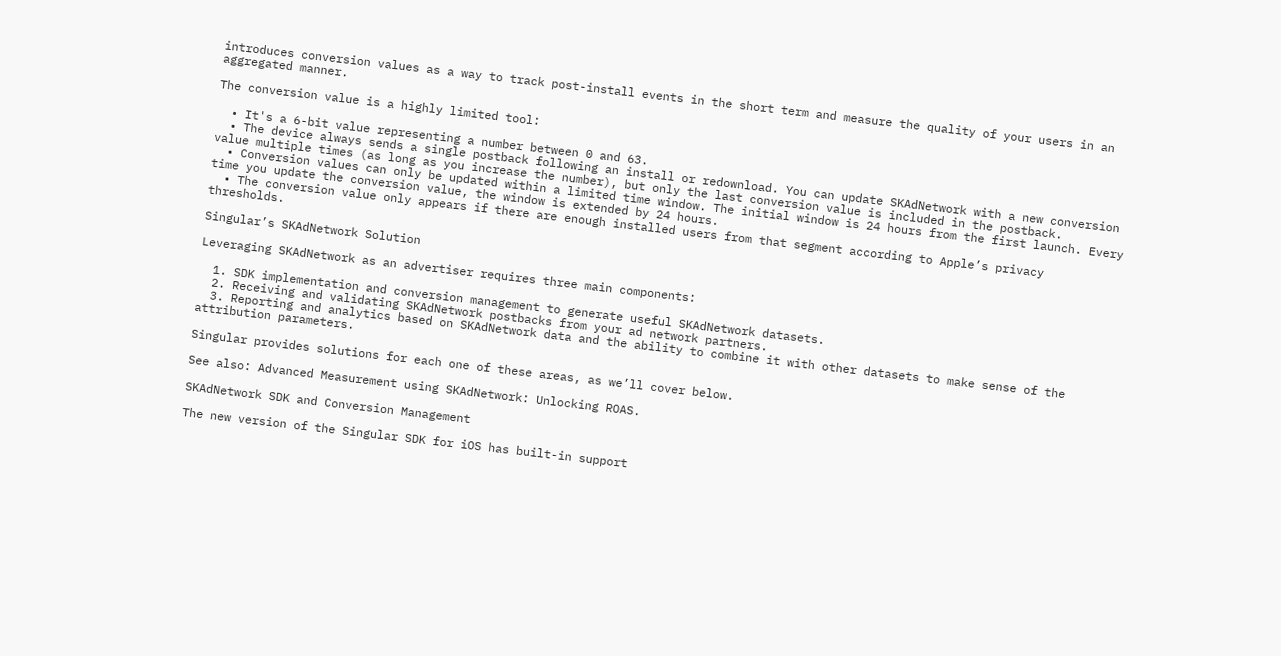introduces conversion values as a way to track post-install events in the short term and measure the quality of your users in an aggregated manner.

The conversion value is a highly limited tool:

  • It's a 6-bit value representing a number between 0 and 63.
  • The device always sends a single postback following an install or redownload. You can update SKAdNetwork with a new conversion value multiple times (as long as you increase the number), but only the last conversion value is included in the postback.
  • Conversion values can only be updated within a limited time window. The initial window is 24 hours from the first launch. Every time you update the conversion value, the window is extended by 24 hours.
  • The conversion value only appears if there are enough installed users from that segment according to Apple’s privacy thresholds.

Singular’s SKAdNetwork Solution

Leveraging SKAdNetwork as an advertiser requires three main components:

  1. SDK implementation and conversion management to generate useful SKAdNetwork datasets.
  2. Receiving and validating SKAdNetwork postbacks from your ad network partners.
  3. Reporting and analytics based on SKAdNetwork data and the ability to combine it with other datasets to make sense of the attribution parameters.

Singular provides solutions for each one of these areas, as we’ll cover below.

See also: Advanced Measurement using SKAdNetwork: Unlocking ROAS.

SKAdNetwork SDK and Conversion Management

The new version of the Singular SDK for iOS has built-in support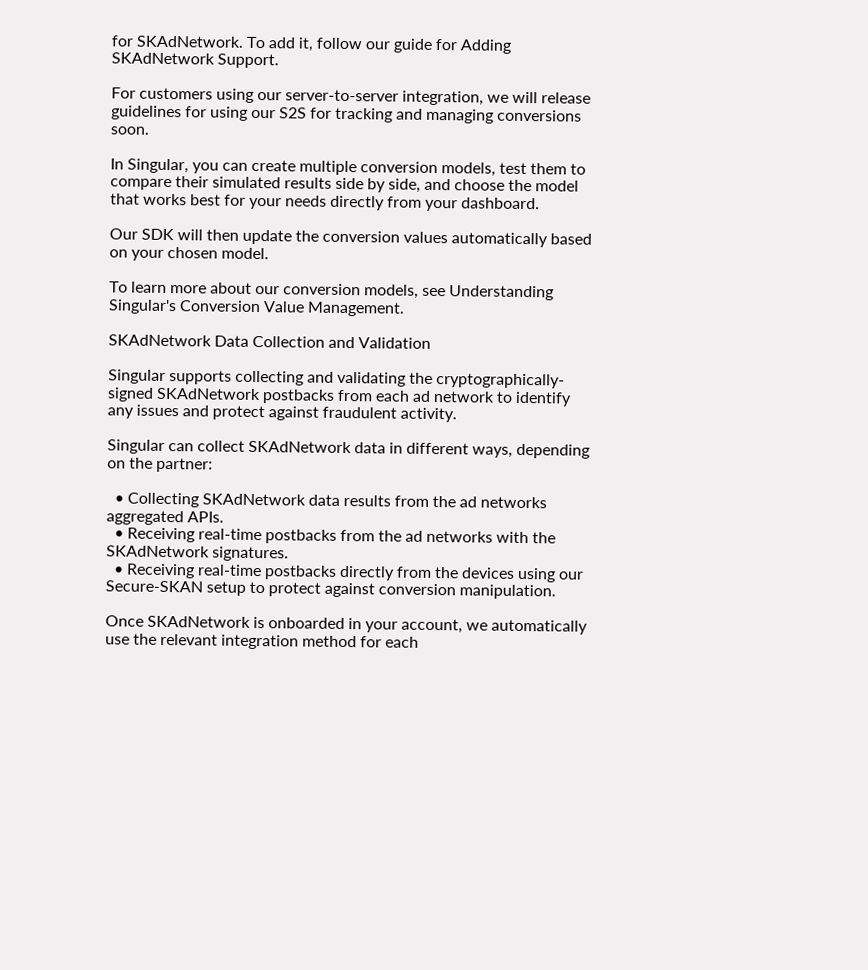for SKAdNetwork. To add it, follow our guide for Adding SKAdNetwork Support.

For customers using our server-to-server integration, we will release guidelines for using our S2S for tracking and managing conversions soon.

In Singular, you can create multiple conversion models, test them to compare their simulated results side by side, and choose the model that works best for your needs directly from your dashboard.

Our SDK will then update the conversion values automatically based on your chosen model.

To learn more about our conversion models, see Understanding Singular's Conversion Value Management.

SKAdNetwork Data Collection and Validation

Singular supports collecting and validating the cryptographically-signed SKAdNetwork postbacks from each ad network to identify any issues and protect against fraudulent activity.

Singular can collect SKAdNetwork data in different ways, depending on the partner:

  • Collecting SKAdNetwork data results from the ad networks aggregated APIs.
  • Receiving real-time postbacks from the ad networks with the SKAdNetwork signatures.
  • Receiving real-time postbacks directly from the devices using our Secure-SKAN setup to protect against conversion manipulation.

Once SKAdNetwork is onboarded in your account, we automatically use the relevant integration method for each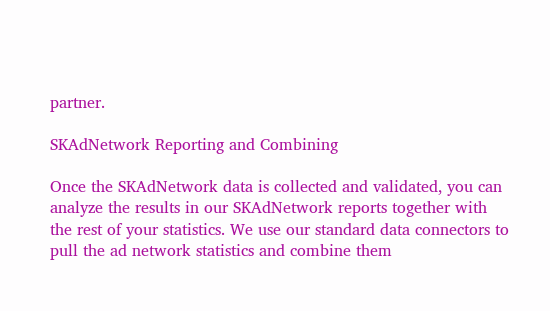partner.

SKAdNetwork Reporting and Combining

Once the SKAdNetwork data is collected and validated, you can analyze the results in our SKAdNetwork reports together with the rest of your statistics. We use our standard data connectors to pull the ad network statistics and combine them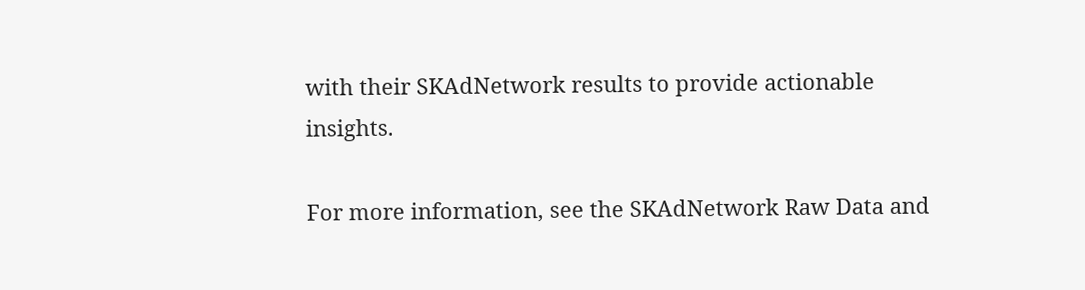with their SKAdNetwork results to provide actionable insights.

For more information, see the SKAdNetwork Raw Data and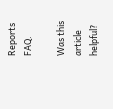Reports FAQ.

Was this article helpful?